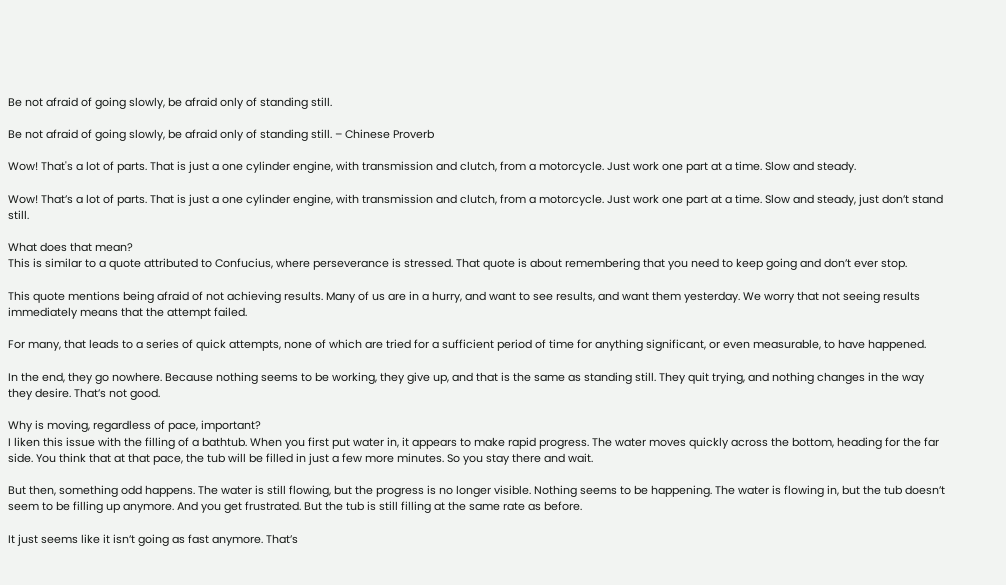Be not afraid of going slowly, be afraid only of standing still.

Be not afraid of going slowly, be afraid only of standing still. – Chinese Proverb

Wow! That's a lot of parts. That is just a one cylinder engine, with transmission and clutch, from a motorcycle. Just work one part at a time. Slow and steady.

Wow! That’s a lot of parts. That is just a one cylinder engine, with transmission and clutch, from a motorcycle. Just work one part at a time. Slow and steady, just don’t stand still.

What does that mean?
This is similar to a quote attributed to Confucius, where perseverance is stressed. That quote is about remembering that you need to keep going and don’t ever stop.

This quote mentions being afraid of not achieving results. Many of us are in a hurry, and want to see results, and want them yesterday. We worry that not seeing results immediately means that the attempt failed.

For many, that leads to a series of quick attempts, none of which are tried for a sufficient period of time for anything significant, or even measurable, to have happened.

In the end, they go nowhere. Because nothing seems to be working, they give up, and that is the same as standing still. They quit trying, and nothing changes in the way they desire. That’s not good.

Why is moving, regardless of pace, important?
I liken this issue with the filling of a bathtub. When you first put water in, it appears to make rapid progress. The water moves quickly across the bottom, heading for the far side. You think that at that pace, the tub will be filled in just a few more minutes. So you stay there and wait.

But then, something odd happens. The water is still flowing, but the progress is no longer visible. Nothing seems to be happening. The water is flowing in, but the tub doesn’t seem to be filling up anymore. And you get frustrated. But the tub is still filling at the same rate as before.

It just seems like it isn’t going as fast anymore. That’s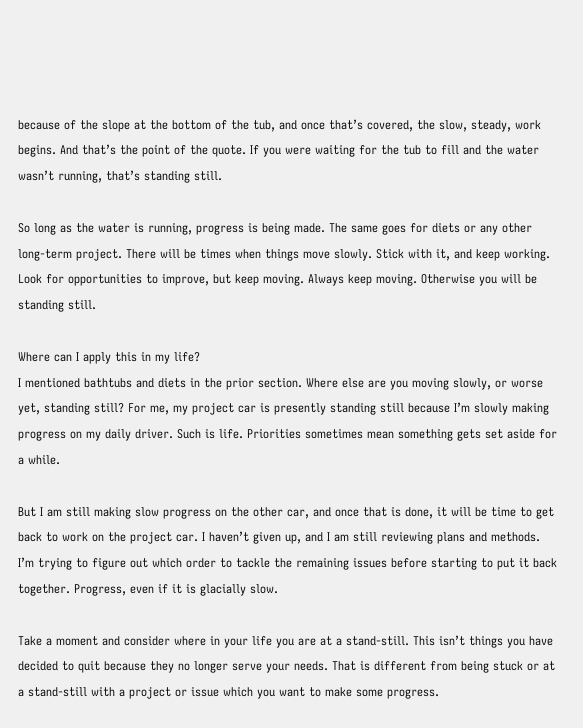because of the slope at the bottom of the tub, and once that’s covered, the slow, steady, work begins. And that’s the point of the quote. If you were waiting for the tub to fill and the water wasn’t running, that’s standing still.

So long as the water is running, progress is being made. The same goes for diets or any other long-term project. There will be times when things move slowly. Stick with it, and keep working. Look for opportunities to improve, but keep moving. Always keep moving. Otherwise you will be standing still.

Where can I apply this in my life?
I mentioned bathtubs and diets in the prior section. Where else are you moving slowly, or worse yet, standing still? For me, my project car is presently standing still because I’m slowly making progress on my daily driver. Such is life. Priorities sometimes mean something gets set aside for a while.

But I am still making slow progress on the other car, and once that is done, it will be time to get back to work on the project car. I haven’t given up, and I am still reviewing plans and methods. I’m trying to figure out which order to tackle the remaining issues before starting to put it back together. Progress, even if it is glacially slow.

Take a moment and consider where in your life you are at a stand-still. This isn’t things you have decided to quit because they no longer serve your needs. That is different from being stuck or at a stand-still with a project or issue which you want to make some progress.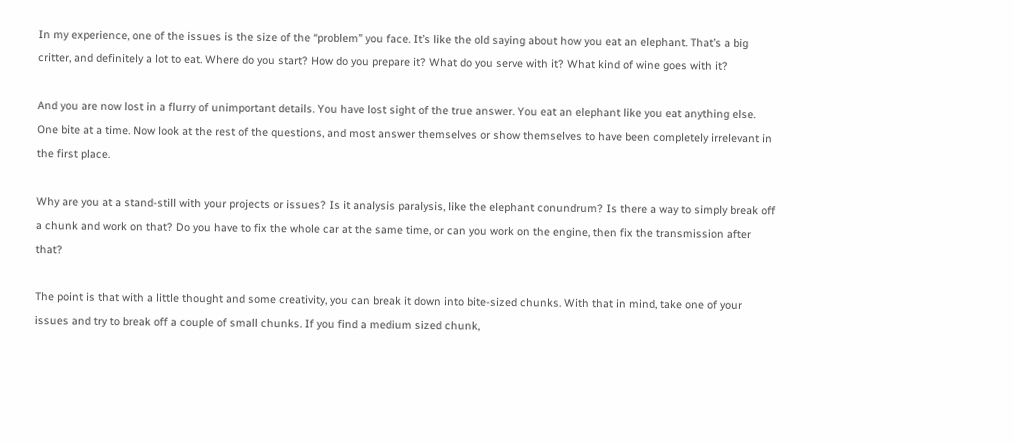In my experience, one of the issues is the size of the “problem” you face. It’s like the old saying about how you eat an elephant. That’s a big critter, and definitely a lot to eat. Where do you start? How do you prepare it? What do you serve with it? What kind of wine goes with it?

And you are now lost in a flurry of unimportant details. You have lost sight of the true answer. You eat an elephant like you eat anything else. One bite at a time. Now look at the rest of the questions, and most answer themselves or show themselves to have been completely irrelevant in the first place.

Why are you at a stand-still with your projects or issues? Is it analysis paralysis, like the elephant conundrum? Is there a way to simply break off a chunk and work on that? Do you have to fix the whole car at the same time, or can you work on the engine, then fix the transmission after that?

The point is that with a little thought and some creativity, you can break it down into bite-sized chunks. With that in mind, take one of your issues and try to break off a couple of small chunks. If you find a medium sized chunk,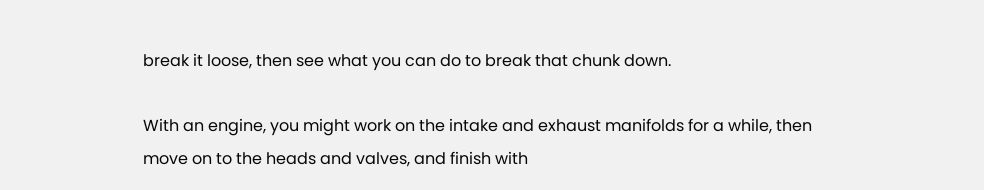break it loose, then see what you can do to break that chunk down.

With an engine, you might work on the intake and exhaust manifolds for a while, then move on to the heads and valves, and finish with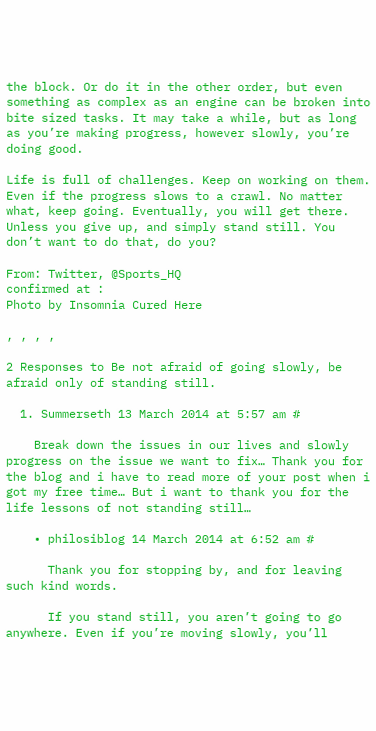the block. Or do it in the other order, but even something as complex as an engine can be broken into bite sized tasks. It may take a while, but as long as you’re making progress, however slowly, you’re doing good.

Life is full of challenges. Keep on working on them. Even if the progress slows to a crawl. No matter what, keep going. Eventually, you will get there. Unless you give up, and simply stand still. You don’t want to do that, do you?

From: Twitter, @Sports_HQ
confirmed at :
Photo by Insomnia Cured Here

, , , ,

2 Responses to Be not afraid of going slowly, be afraid only of standing still.

  1. Summerseth 13 March 2014 at 5:57 am #

    Break down the issues in our lives and slowly progress on the issue we want to fix… Thank you for the blog and i have to read more of your post when i got my free time… But i want to thank you for the life lessons of not standing still…

    • philosiblog 14 March 2014 at 6:52 am #

      Thank you for stopping by, and for leaving such kind words.

      If you stand still, you aren’t going to go anywhere. Even if you’re moving slowly, you’ll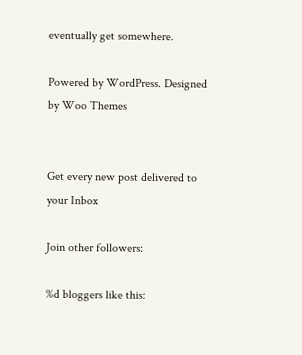eventually get somewhere.

Powered by WordPress. Designed by Woo Themes


Get every new post delivered to your Inbox

Join other followers:

%d bloggers like this: